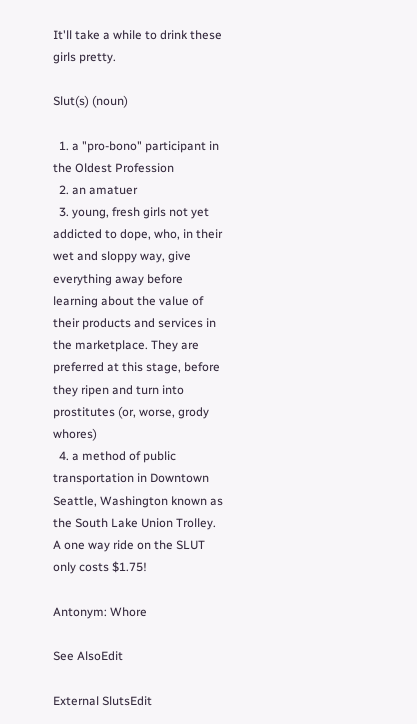It'll take a while to drink these girls pretty.

Slut(s) (noun)

  1. a "pro-bono" participant in the Oldest Profession
  2. an amatuer
  3. young, fresh girls not yet addicted to dope, who, in their wet and sloppy way, give everything away before learning about the value of their products and services in the marketplace. They are preferred at this stage, before they ripen and turn into prostitutes (or, worse, grody whores)
  4. a method of public transportation in Downtown Seattle, Washington known as the South Lake Union Trolley. A one way ride on the SLUT only costs $1.75!

Antonym: Whore

See AlsoEdit

External SlutsEdit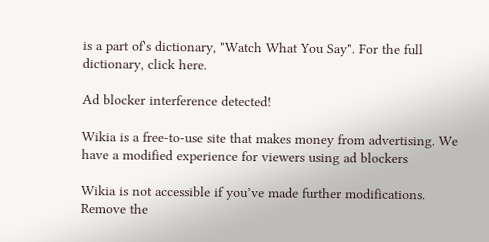is a part of's dictionary, "Watch What You Say". For the full dictionary, click here.

Ad blocker interference detected!

Wikia is a free-to-use site that makes money from advertising. We have a modified experience for viewers using ad blockers

Wikia is not accessible if you’ve made further modifications. Remove the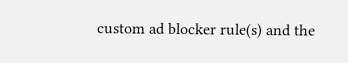custom ad blocker rule(s) and the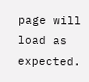page will load as expected.